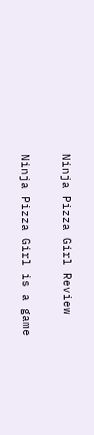Ninja Pizza Girl Review

Ninja Pizza Girl is a game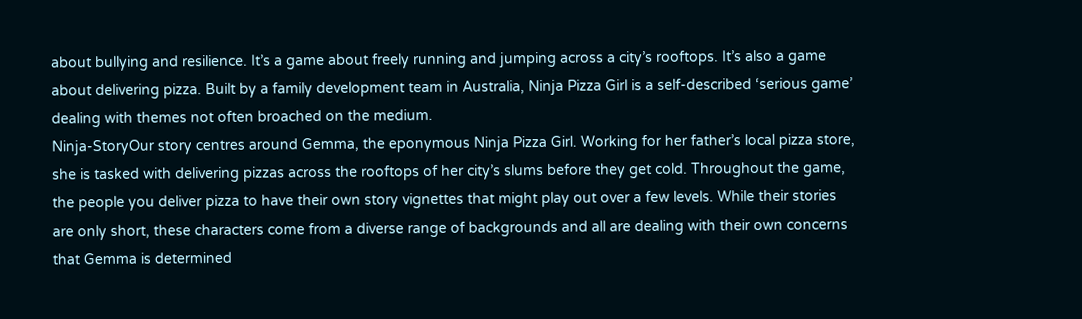about bullying and resilience. It’s a game about freely running and jumping across a city’s rooftops. It’s also a game about delivering pizza. Built by a family development team in Australia, Ninja Pizza Girl is a self-described ‘serious game’ dealing with themes not often broached on the medium.
Ninja-StoryOur story centres around Gemma, the eponymous Ninja Pizza Girl. Working for her father’s local pizza store, she is tasked with delivering pizzas across the rooftops of her city’s slums before they get cold. Throughout the game, the people you deliver pizza to have their own story vignettes that might play out over a few levels. While their stories are only short, these characters come from a diverse range of backgrounds and all are dealing with their own concerns that Gemma is determined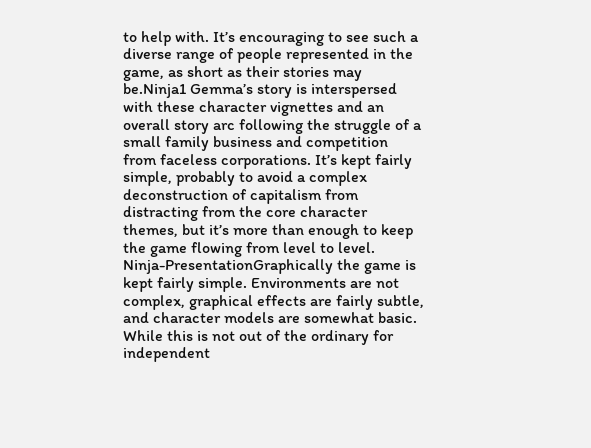to help with. It’s encouraging to see such a diverse range of people represented in the game, as short as their stories may be.Ninja1 Gemma’s story is interspersed with these character vignettes and an overall story arc following the struggle of a small family business and competition from faceless corporations. It’s kept fairly simple, probably to avoid a complex deconstruction of capitalism from distracting from the core character themes, but it’s more than enough to keep the game flowing from level to level.
Ninja-PresentationGraphically the game is kept fairly simple. Environments are not complex, graphical effects are fairly subtle, and character models are somewhat basic. While this is not out of the ordinary for independent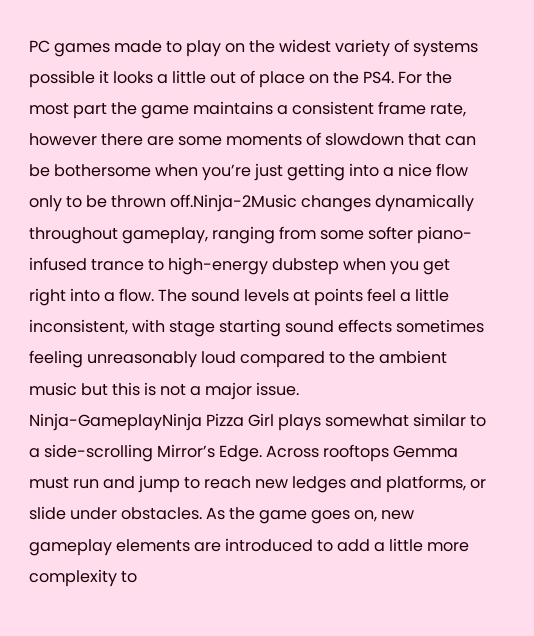PC games made to play on the widest variety of systems possible it looks a little out of place on the PS4. For the most part the game maintains a consistent frame rate, however there are some moments of slowdown that can be bothersome when you’re just getting into a nice flow only to be thrown off.Ninja-2Music changes dynamically throughout gameplay, ranging from some softer piano-infused trance to high-energy dubstep when you get right into a flow. The sound levels at points feel a little inconsistent, with stage starting sound effects sometimes feeling unreasonably loud compared to the ambient music but this is not a major issue.
Ninja-GameplayNinja Pizza Girl plays somewhat similar to a side-scrolling Mirror’s Edge. Across rooftops Gemma must run and jump to reach new ledges and platforms, or slide under obstacles. As the game goes on, new gameplay elements are introduced to add a little more complexity to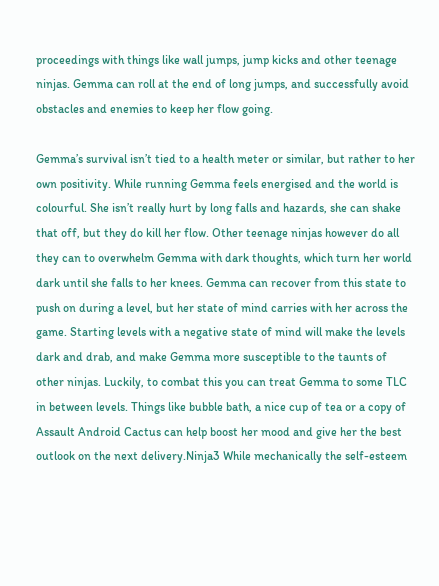proceedings with things like wall jumps, jump kicks and other teenage ninjas. Gemma can roll at the end of long jumps, and successfully avoid obstacles and enemies to keep her flow going.

Gemma’s survival isn’t tied to a health meter or similar, but rather to her own positivity. While running Gemma feels energised and the world is colourful. She isn’t really hurt by long falls and hazards, she can shake that off, but they do kill her flow. Other teenage ninjas however do all they can to overwhelm Gemma with dark thoughts, which turn her world dark until she falls to her knees. Gemma can recover from this state to push on during a level, but her state of mind carries with her across the game. Starting levels with a negative state of mind will make the levels dark and drab, and make Gemma more susceptible to the taunts of other ninjas. Luckily, to combat this you can treat Gemma to some TLC in between levels. Things like bubble bath, a nice cup of tea or a copy of Assault Android Cactus can help boost her mood and give her the best outlook on the next delivery.Ninja3 While mechanically the self-esteem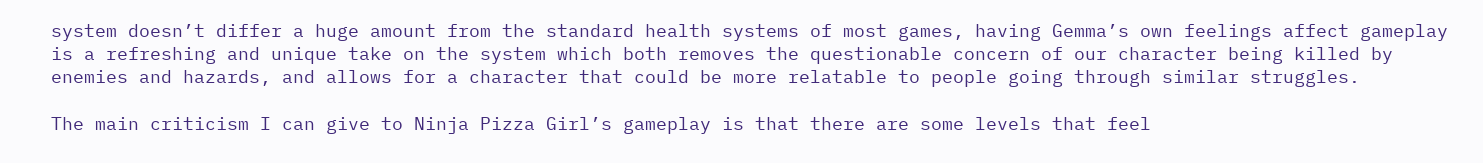system doesn’t differ a huge amount from the standard health systems of most games, having Gemma’s own feelings affect gameplay is a refreshing and unique take on the system which both removes the questionable concern of our character being killed by enemies and hazards, and allows for a character that could be more relatable to people going through similar struggles.

The main criticism I can give to Ninja Pizza Girl’s gameplay is that there are some levels that feel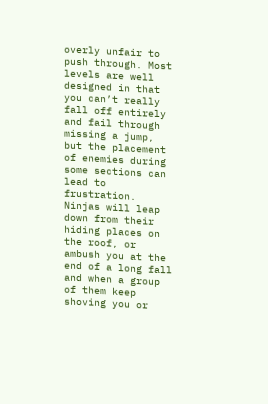overly unfair to push through. Most levels are well designed in that you can’t really fall off entirely and fail through missing a jump, but the placement of enemies during some sections can lead to frustration. Ninjas will leap down from their hiding places on the roof, or ambush you at the end of a long fall and when a group of them keep shoving you or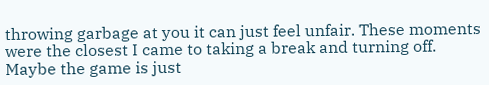throwing garbage at you it can just feel unfair. These moments were the closest I came to taking a break and turning off. Maybe the game is just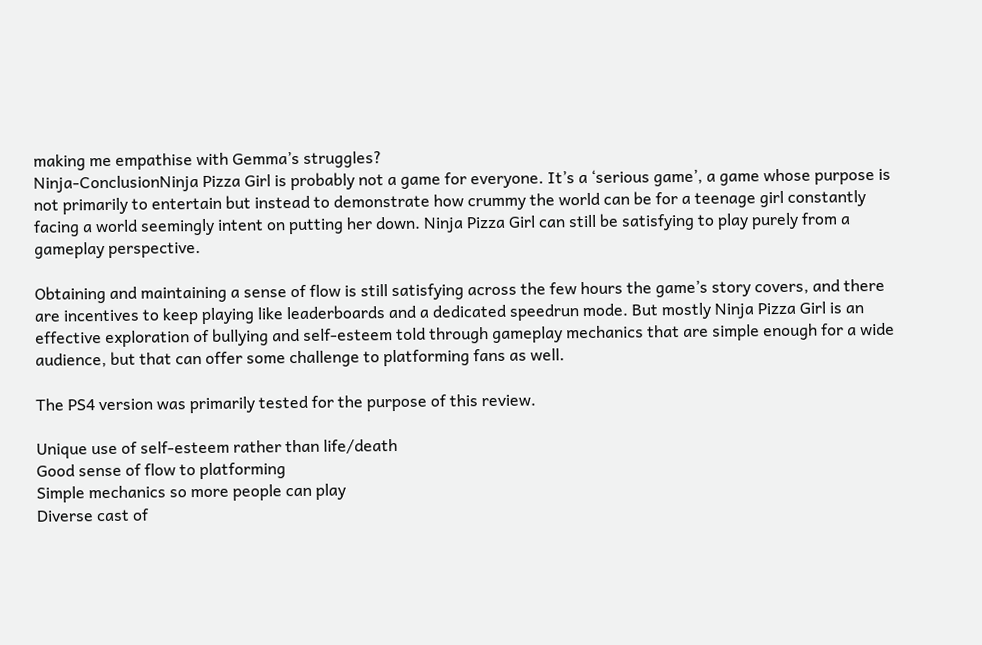making me empathise with Gemma’s struggles?
Ninja-ConclusionNinja Pizza Girl is probably not a game for everyone. It’s a ‘serious game’, a game whose purpose is not primarily to entertain but instead to demonstrate how crummy the world can be for a teenage girl constantly facing a world seemingly intent on putting her down. Ninja Pizza Girl can still be satisfying to play purely from a gameplay perspective.

Obtaining and maintaining a sense of flow is still satisfying across the few hours the game’s story covers, and there are incentives to keep playing like leaderboards and a dedicated speedrun mode. But mostly Ninja Pizza Girl is an effective exploration of bullying and self-esteem told through gameplay mechanics that are simple enough for a wide audience, but that can offer some challenge to platforming fans as well.

The PS4 version was primarily tested for the purpose of this review.

Unique use of self-esteem rather than life/death
Good sense of flow to platforming
Simple mechanics so more people can play
Diverse cast of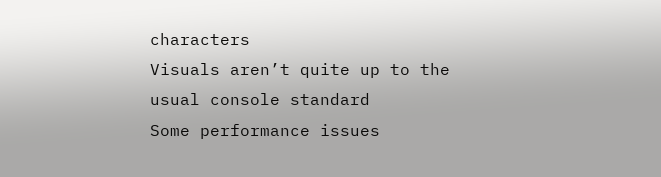characters
Visuals aren’t quite up to the usual console standard
Some performance issues